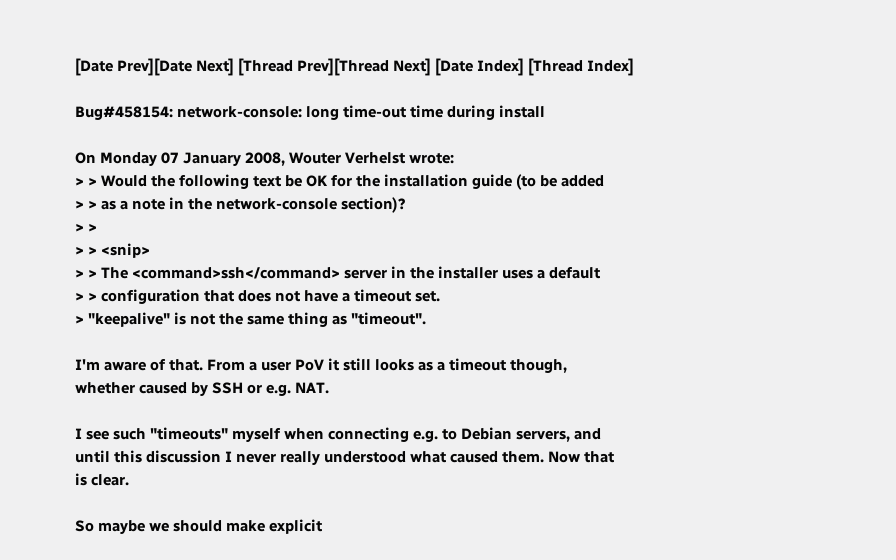[Date Prev][Date Next] [Thread Prev][Thread Next] [Date Index] [Thread Index]

Bug#458154: network-console: long time-out time during install

On Monday 07 January 2008, Wouter Verhelst wrote:
> > Would the following text be OK for the installation guide (to be added
> > as a note in the network-console section)?
> >
> > <snip>
> > The <command>ssh</command> server in the installer uses a default
> > configuration that does not have a timeout set.
> "keepalive" is not the same thing as "timeout".

I'm aware of that. From a user PoV it still looks as a timeout though,
whether caused by SSH or e.g. NAT.

I see such "timeouts" myself when connecting e.g. to Debian servers, and
until this discussion I never really understood what caused them. Now that
is clear.

So maybe we should make explicit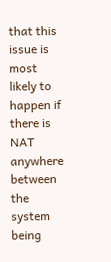that this issue is most likely to happen if
there is NAT anywhere between the system being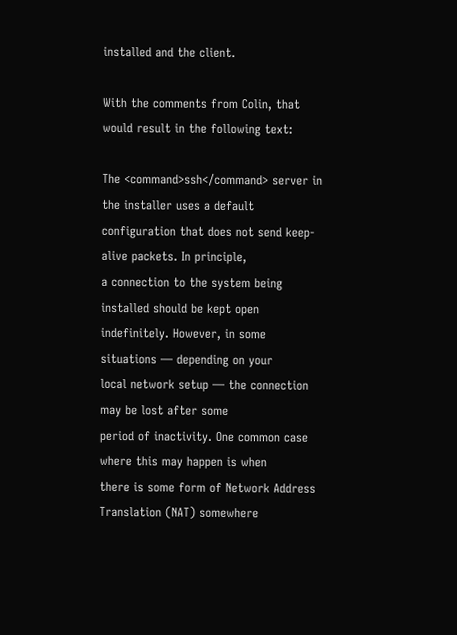installed and the client.

With the comments from Colin, that would result in the following text:

The <command>ssh</command> server in the installer uses a default
configuration that does not send keep-alive packets. In principle,
a connection to the system being installed should be kept open
indefinitely. However, in some situations — depending on your
local network setup — the connection may be lost after some
period of inactivity. One common case where this may happen is when
there is some form of Network Address Translation (NAT) somewhere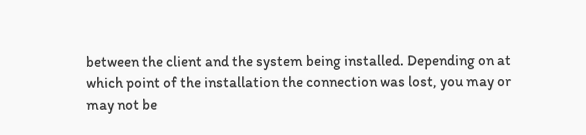between the client and the system being installed. Depending on at
which point of the installation the connection was lost, you may or
may not be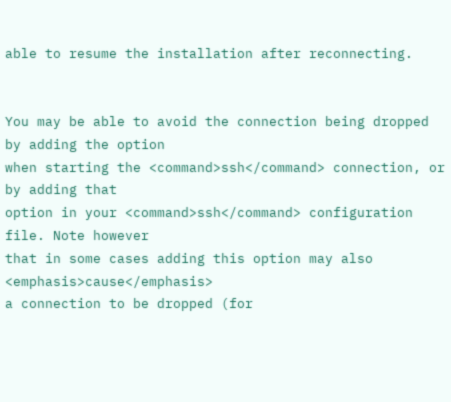able to resume the installation after reconnecting.


You may be able to avoid the connection being dropped by adding the option
when starting the <command>ssh</command> connection, or by adding that
option in your <command>ssh</command> configuration file. Note however
that in some cases adding this option may also <emphasis>cause</emphasis>
a connection to be dropped (for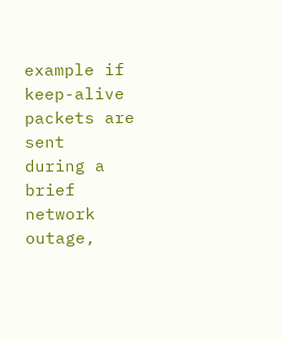example if keep-alive packets are sent
during a brief network outage,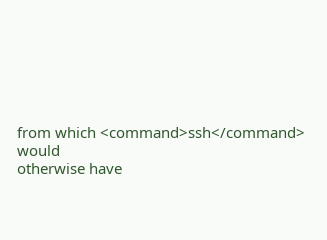from which <command>ssh</command> would
otherwise have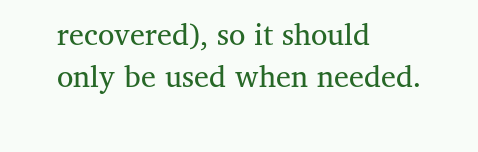recovered), so it should only be used when needed.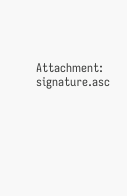Attachment: signature.asc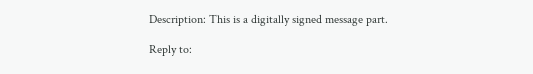Description: This is a digitally signed message part.

Reply to: